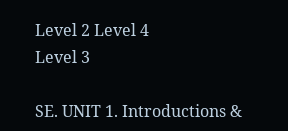Level 2 Level 4
Level 3

SE. UNIT 1. Introductions &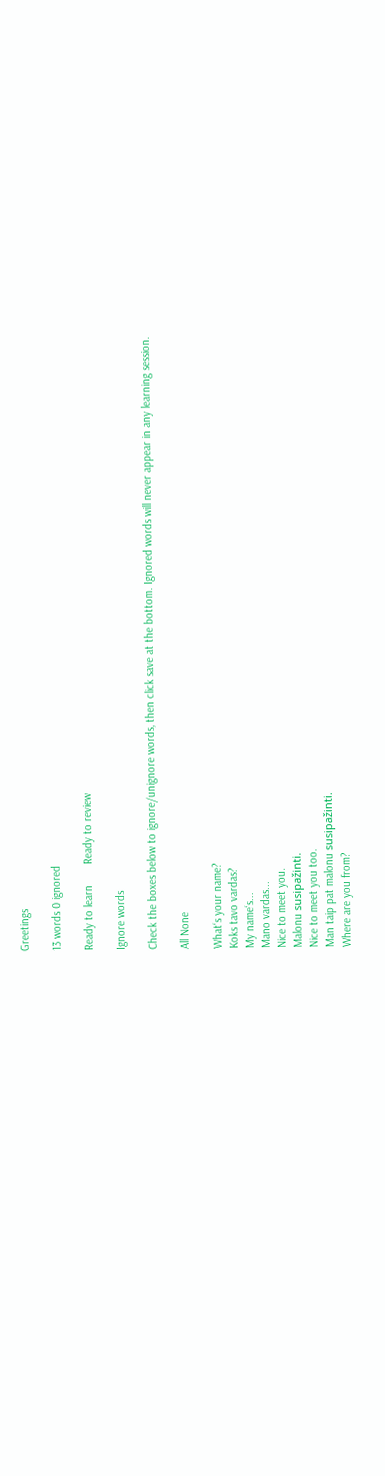Greetings

13 words 0 ignored

Ready to learn       Ready to review

Ignore words

Check the boxes below to ignore/unignore words, then click save at the bottom. Ignored words will never appear in any learning session.

All None

What‘s your name?
Koks tavo vardas?
My name‘s...
Mano vardas...
Nice to meet you.
Malonu susipažinti.
Nice to meet you too.
Man taip pat malonu susipažinti.
Where are you from?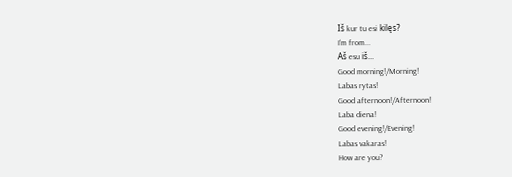Iš kur tu esi kilęs?
I‘m from...
Aš esu iš...
Good morning!/Morning!
Labas rytas!
Good afternoon!/Afternoon!
Laba diena!
Good evening!/Evening!
Labas vakaras!
How are you?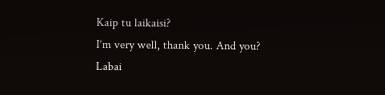Kaip tu laikaisi?
I‘m very well, thank you. And you?
Labai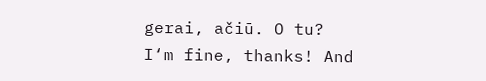gerai, ačiū. O tu?
I‘m fine, thanks! And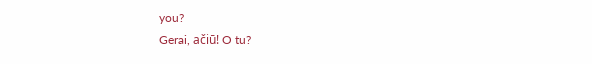you?
Gerai, ačiū! O tu?